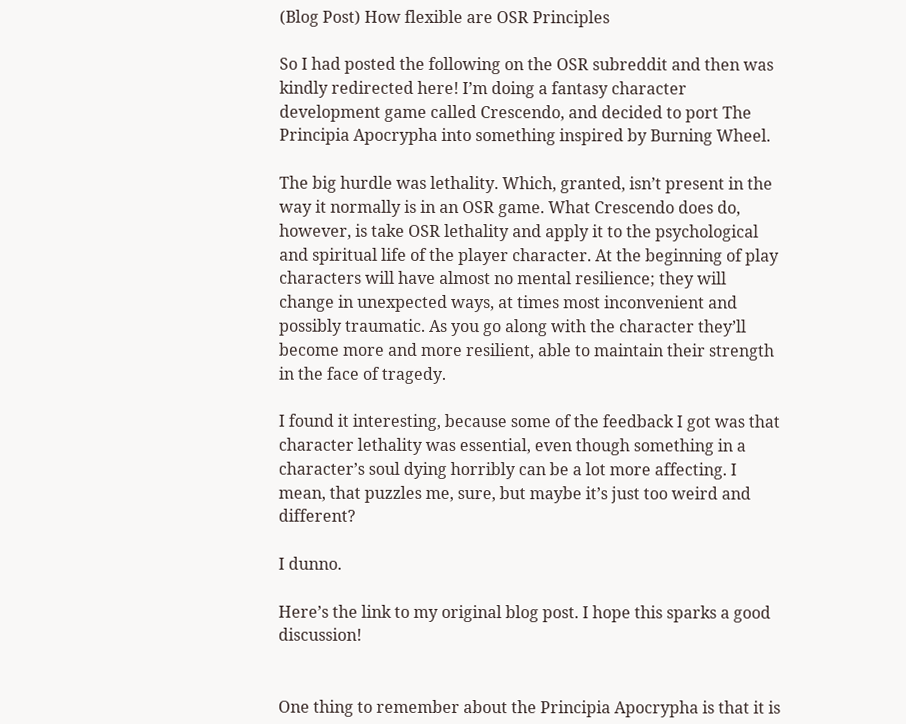(Blog Post) How flexible are OSR Principles

So I had posted the following on the OSR subreddit and then was kindly redirected here! I’m doing a fantasy character development game called Crescendo, and decided to port The Principia Apocrypha into something inspired by Burning Wheel.

The big hurdle was lethality. Which, granted, isn’t present in the way it normally is in an OSR game. What Crescendo does do, however, is take OSR lethality and apply it to the psychological and spiritual life of the player character. At the beginning of play characters will have almost no mental resilience; they will change in unexpected ways, at times most inconvenient and possibly traumatic. As you go along with the character they’ll become more and more resilient, able to maintain their strength in the face of tragedy.

I found it interesting, because some of the feedback I got was that character lethality was essential, even though something in a character’s soul dying horribly can be a lot more affecting. I mean, that puzzles me, sure, but maybe it’s just too weird and different?

I dunno.

Here’s the link to my original blog post. I hope this sparks a good discussion!


One thing to remember about the Principia Apocrypha is that it is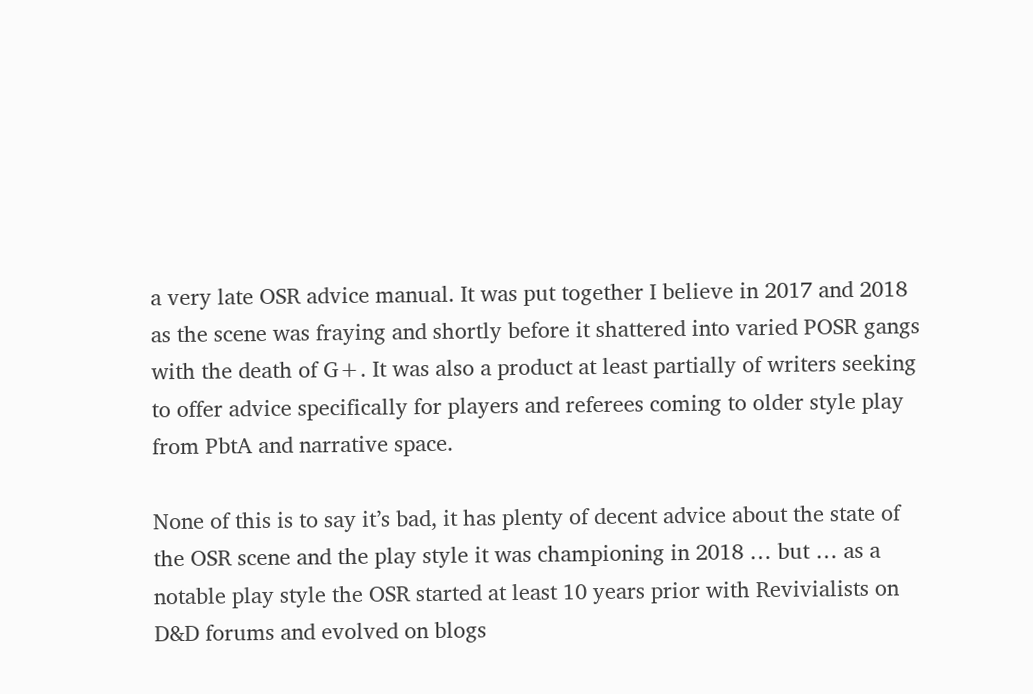a very late OSR advice manual. It was put together I believe in 2017 and 2018 as the scene was fraying and shortly before it shattered into varied POSR gangs with the death of G+. It was also a product at least partially of writers seeking to offer advice specifically for players and referees coming to older style play from PbtA and narrative space.

None of this is to say it’s bad, it has plenty of decent advice about the state of the OSR scene and the play style it was championing in 2018 … but … as a notable play style the OSR started at least 10 years prior with Revivialists on D&D forums and evolved on blogs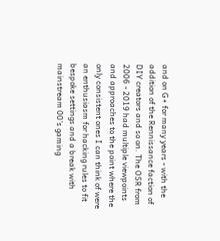and on G+ for many years - with the addition of the Rennissance faction of DIY creators and so on. The OSR from 2006 - 2019 had multiple viewpoints and approaches to the point where the only consistent ones I can think of were an enthusiasm for hacking rules to fit bespoke settings and a break with mainstream 00’s gaming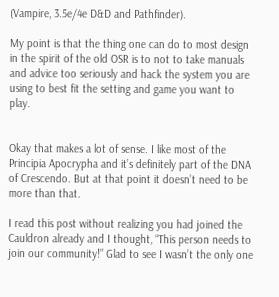(Vampire, 3.5e/4e D&D and Pathfinder).

My point is that the thing one can do to most design in the spirit of the old OSR is to not to take manuals and advice too seriously and hack the system you are using to best fit the setting and game you want to play.


Okay that makes a lot of sense. I like most of the Principia Apocrypha and it’s definitely part of the DNA of Crescendo. But at that point it doesn’t need to be more than that.

I read this post without realizing you had joined the Cauldron already and I thought, “This person needs to join our community!” Glad to see I wasn’t the only one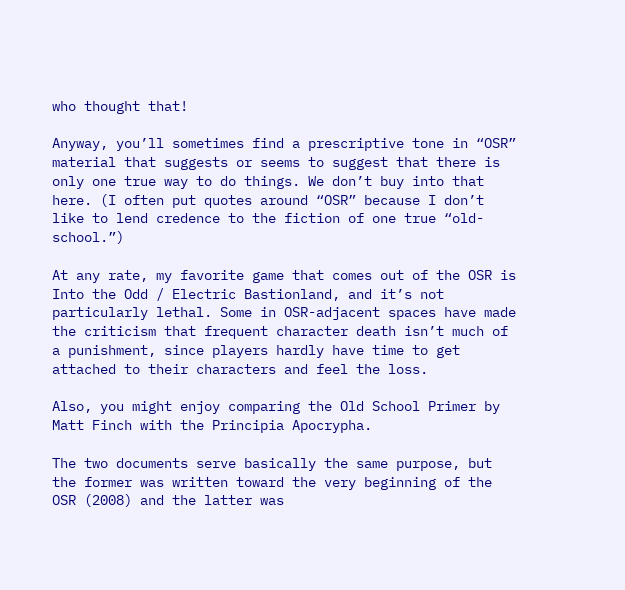who thought that!

Anyway, you’ll sometimes find a prescriptive tone in “OSR” material that suggests or seems to suggest that there is only one true way to do things. We don’t buy into that here. (I often put quotes around “OSR” because I don’t like to lend credence to the fiction of one true “old-school.”)

At any rate, my favorite game that comes out of the OSR is Into the Odd / Electric Bastionland, and it’s not particularly lethal. Some in OSR-adjacent spaces have made the criticism that frequent character death isn’t much of a punishment, since players hardly have time to get attached to their characters and feel the loss.

Also, you might enjoy comparing the Old School Primer by Matt Finch with the Principia Apocrypha.

The two documents serve basically the same purpose, but the former was written toward the very beginning of the OSR (2008) and the latter was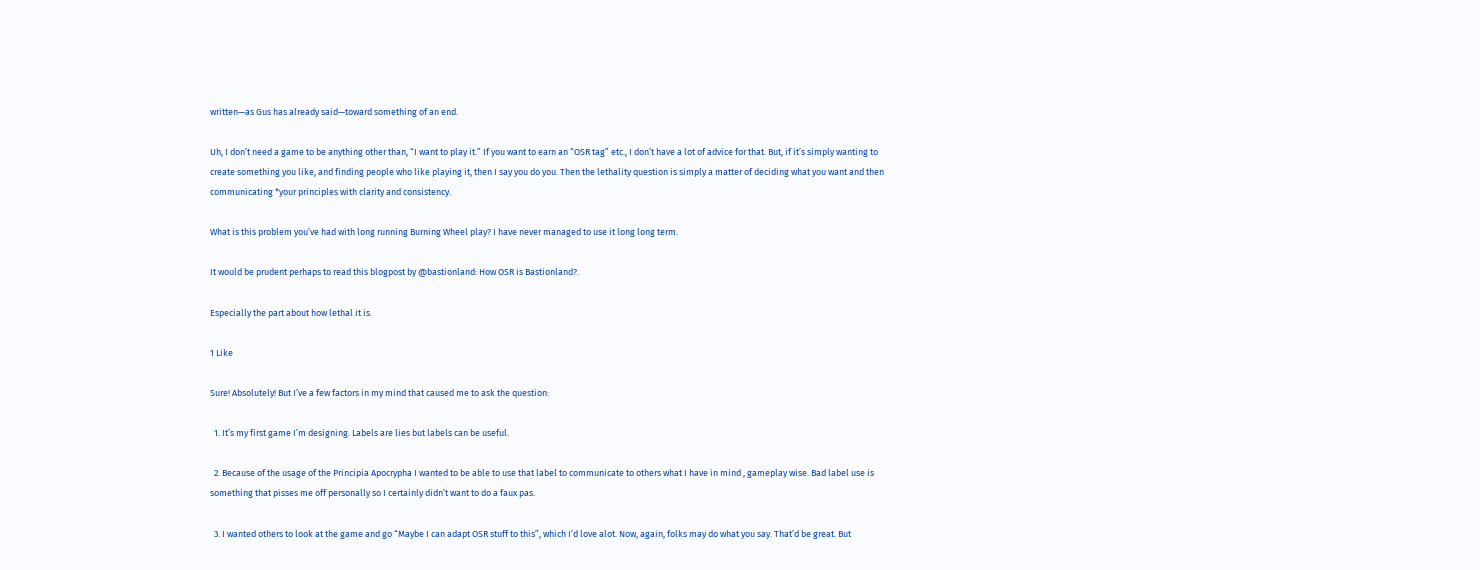written—as Gus has already said—toward something of an end.

Uh, I don’t need a game to be anything other than, “I want to play it.” If you want to earn an “OSR tag” etc., I don’t have a lot of advice for that. But, if it’s simply wanting to create something you like, and finding people who like playing it, then I say you do you. Then the lethality question is simply a matter of deciding what you want and then communicating *your principles with clarity and consistency.

What is this problem you’ve had with long running Burning Wheel play? I have never managed to use it long long term.

It would be prudent perhaps to read this blogpost by @bastionland: How OSR is Bastionland?.

Especially the part about how lethal it is.

1 Like

Sure! Absolutely! But I’ve a few factors in my mind that caused me to ask the question:

  1. It’s my first game I’m designing. Labels are lies but labels can be useful.

  2. Because of the usage of the Principia Apocrypha I wanted to be able to use that label to communicate to others what I have in mind , gameplay wise. Bad label use is something that pisses me off personally so I certainly didn’t want to do a faux pas.

  3. I wanted others to look at the game and go “Maybe I can adapt OSR stuff to this”, which I’d love alot. Now, again, folks may do what you say. That’d be great. But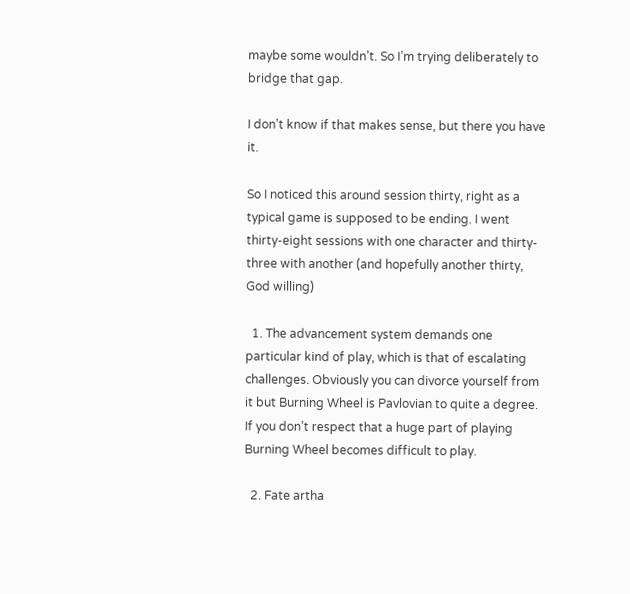maybe some wouldn’t. So I’m trying deliberately to bridge that gap.

I don’t know if that makes sense, but there you have it.

So I noticed this around session thirty, right as a typical game is supposed to be ending. I went thirty-eight sessions with one character and thirty-three with another (and hopefully another thirty, God willing)

  1. The advancement system demands one particular kind of play, which is that of escalating challenges. Obviously you can divorce yourself from it but Burning Wheel is Pavlovian to quite a degree. If you don’t respect that a huge part of playing Burning Wheel becomes difficult to play.

  2. Fate artha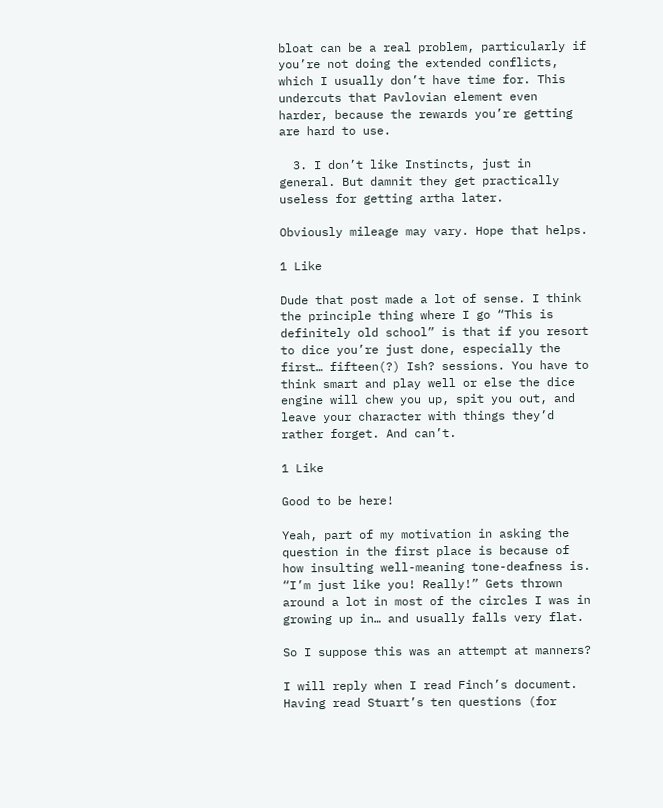bloat can be a real problem, particularly if you’re not doing the extended conflicts, which I usually don’t have time for. This undercuts that Pavlovian element even harder, because the rewards you’re getting are hard to use.

  3. I don’t like Instincts, just in general. But damnit they get practically useless for getting artha later.

Obviously mileage may vary. Hope that helps.

1 Like

Dude that post made a lot of sense. I think the principle thing where I go “This is definitely old school” is that if you resort to dice you’re just done, especially the first… fifteen(?) Ish? sessions. You have to think smart and play well or else the dice engine will chew you up, spit you out, and leave your character with things they’d rather forget. And can’t.

1 Like

Good to be here!

Yeah, part of my motivation in asking the question in the first place is because of how insulting well-meaning tone-deafness is. “I’m just like you! Really!” Gets thrown around a lot in most of the circles I was in growing up in… and usually falls very flat.

So I suppose this was an attempt at manners?

I will reply when I read Finch’s document. Having read Stuart’s ten questions (for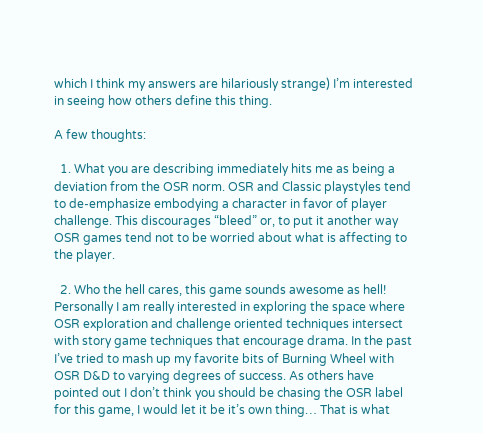which I think my answers are hilariously strange) I’m interested in seeing how others define this thing.

A few thoughts:

  1. What you are describing immediately hits me as being a deviation from the OSR norm. OSR and Classic playstyles tend to de-emphasize embodying a character in favor of player challenge. This discourages “bleed” or, to put it another way OSR games tend not to be worried about what is affecting to the player.

  2. Who the hell cares, this game sounds awesome as hell! Personally I am really interested in exploring the space where OSR exploration and challenge oriented techniques intersect with story game techniques that encourage drama. In the past I’ve tried to mash up my favorite bits of Burning Wheel with OSR D&D to varying degrees of success. As others have pointed out I don’t think you should be chasing the OSR label for this game, I would let it be it’s own thing… That is what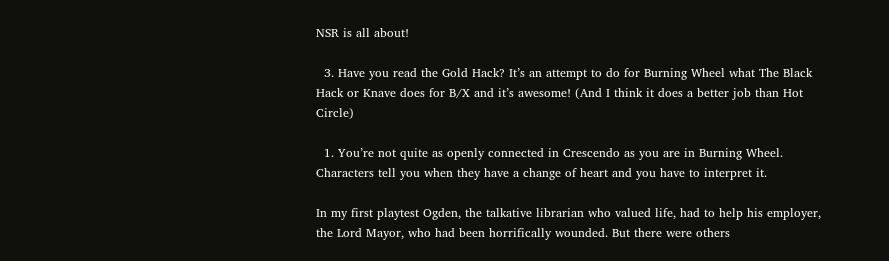NSR is all about!

  3. Have you read the Gold Hack? It’s an attempt to do for Burning Wheel what The Black Hack or Knave does for B/X and it’s awesome! (And I think it does a better job than Hot Circle)

  1. You’re not quite as openly connected in Crescendo as you are in Burning Wheel. Characters tell you when they have a change of heart and you have to interpret it.

In my first playtest Ogden, the talkative librarian who valued life, had to help his employer, the Lord Mayor, who had been horrifically wounded. But there were others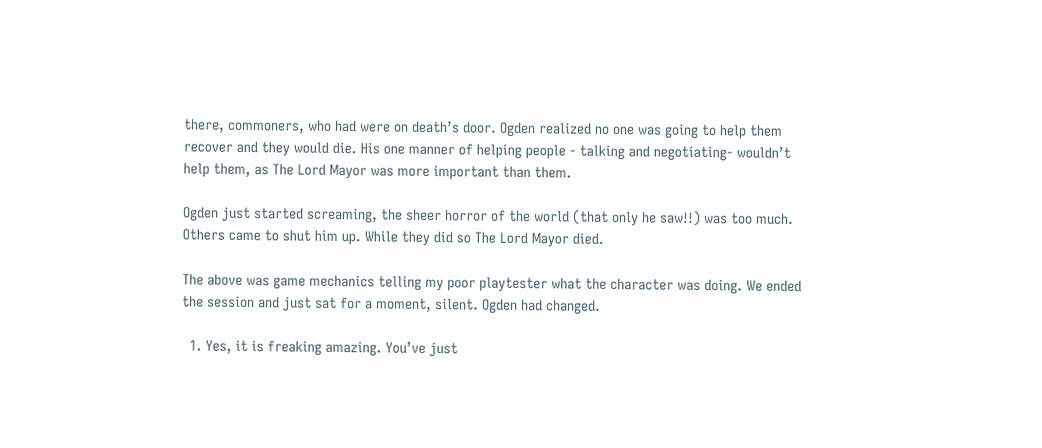there, commoners, who had were on death’s door. Ogden realized no one was going to help them recover and they would die. His one manner of helping people - talking and negotiating- wouldn’t help them, as The Lord Mayor was more important than them.

Ogden just started screaming, the sheer horror of the world (that only he saw!!) was too much. Others came to shut him up. While they did so The Lord Mayor died.

The above was game mechanics telling my poor playtester what the character was doing. We ended the session and just sat for a moment, silent. Ogden had changed.

  1. Yes, it is freaking amazing. You’ve just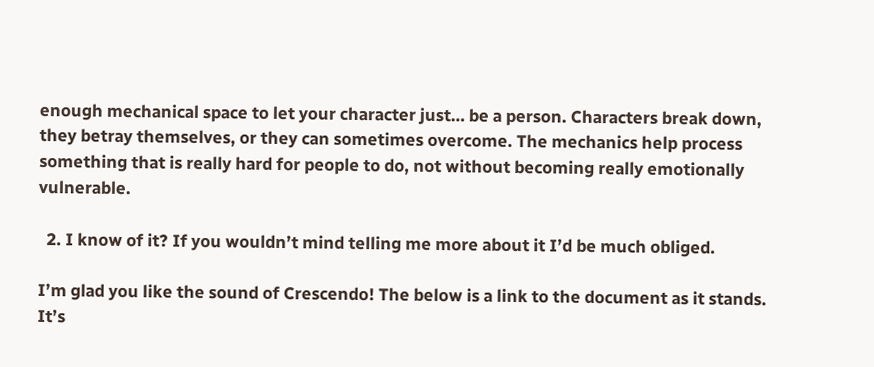enough mechanical space to let your character just… be a person. Characters break down, they betray themselves, or they can sometimes overcome. The mechanics help process something that is really hard for people to do, not without becoming really emotionally vulnerable.

  2. I know of it? If you wouldn’t mind telling me more about it I’d be much obliged.

I’m glad you like the sound of Crescendo! The below is a link to the document as it stands. It’s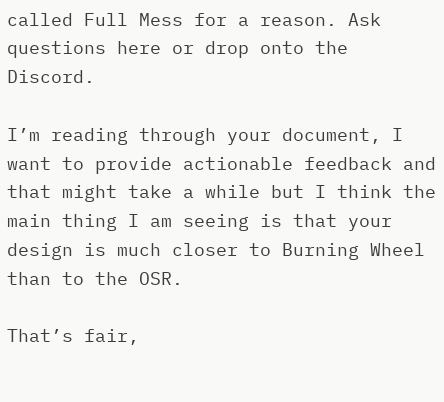called Full Mess for a reason. Ask questions here or drop onto the Discord.

I’m reading through your document, I want to provide actionable feedback and that might take a while but I think the main thing I am seeing is that your design is much closer to Burning Wheel than to the OSR.

That’s fair,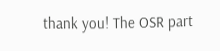thank you! The OSR part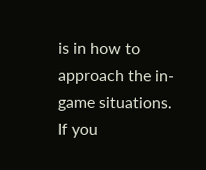is in how to approach the in-game situations. If you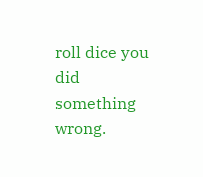roll dice you did something wrong.